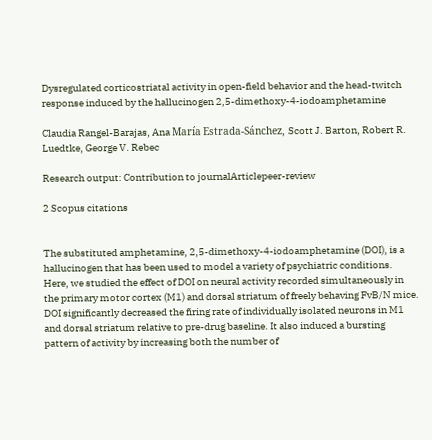Dysregulated corticostriatal activity in open-field behavior and the head-twitch response induced by the hallucinogen 2,5-dimethoxy-4-iodoamphetamine

Claudia Rangel-Barajas, Ana María Estrada-Sánchez, Scott J. Barton, Robert R. Luedtke, George V. Rebec

Research output: Contribution to journalArticlepeer-review

2 Scopus citations


The substituted amphetamine, 2,5-dimethoxy-4-iodoamphetamine (DOI), is a hallucinogen that has been used to model a variety of psychiatric conditions. Here, we studied the effect of DOI on neural activity recorded simultaneously in the primary motor cortex (M1) and dorsal striatum of freely behaving FvB/N mice. DOI significantly decreased the firing rate of individually isolated neurons in M1 and dorsal striatum relative to pre-drug baseline. It also induced a bursting pattern of activity by increasing both the number of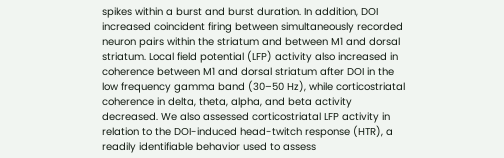spikes within a burst and burst duration. In addition, DOI increased coincident firing between simultaneously recorded neuron pairs within the striatum and between M1 and dorsal striatum. Local field potential (LFP) activity also increased in coherence between M1 and dorsal striatum after DOI in the low frequency gamma band (30–50 Hz), while corticostriatal coherence in delta, theta, alpha, and beta activity decreased. We also assessed corticostriatal LFP activity in relation to the DOI-induced head-twitch response (HTR), a readily identifiable behavior used to assess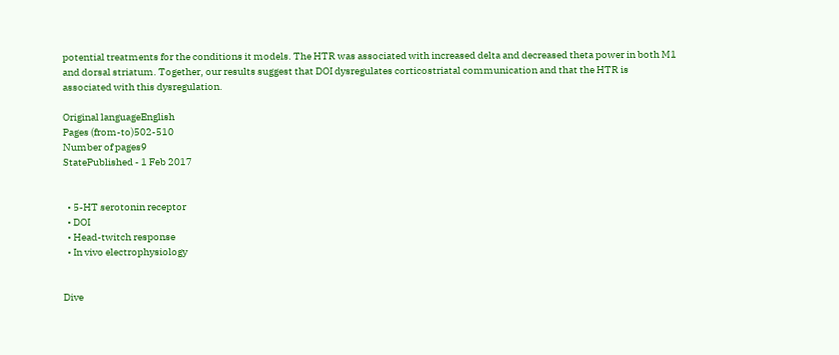potential treatments for the conditions it models. The HTR was associated with increased delta and decreased theta power in both M1 and dorsal striatum. Together, our results suggest that DOI dysregulates corticostriatal communication and that the HTR is associated with this dysregulation.

Original languageEnglish
Pages (from-to)502-510
Number of pages9
StatePublished - 1 Feb 2017


  • 5-HT serotonin receptor
  • DOI
  • Head-twitch response
  • In vivo electrophysiology


Dive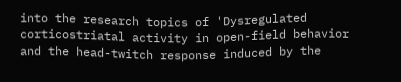into the research topics of 'Dysregulated corticostriatal activity in open-field behavior and the head-twitch response induced by the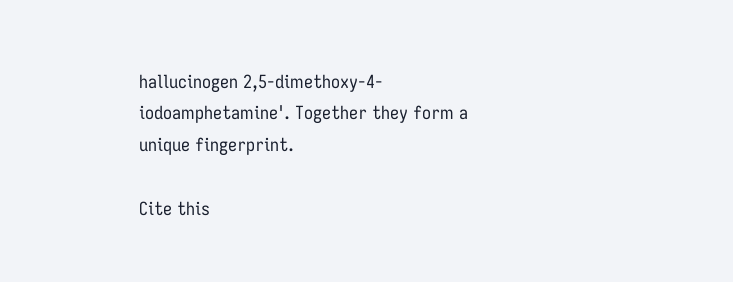hallucinogen 2,5-dimethoxy-4-iodoamphetamine'. Together they form a unique fingerprint.

Cite this